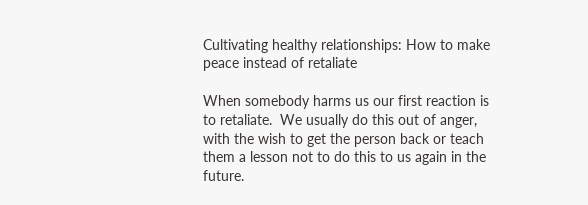Cultivating healthy relationships: How to make peace instead of retaliate

When somebody harms us our first reaction is to retaliate.  We usually do this out of anger, with the wish to get the person back or teach them a lesson not to do this to us again in the future.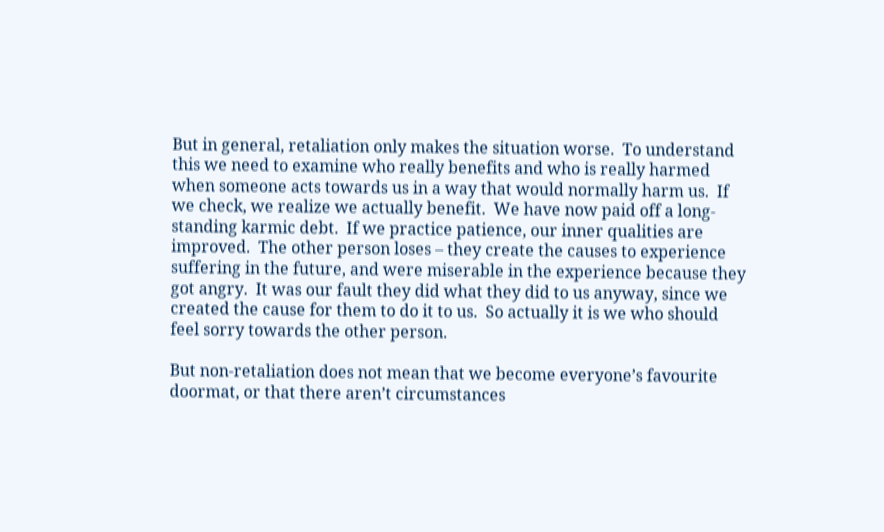But in general, retaliation only makes the situation worse.  To understand this we need to examine who really benefits and who is really harmed when someone acts towards us in a way that would normally harm us.  If we check, we realize we actually benefit.  We have now paid off a long-standing karmic debt.  If we practice patience, our inner qualities are improved.  The other person loses – they create the causes to experience suffering in the future, and were miserable in the experience because they got angry.  It was our fault they did what they did to us anyway, since we created the cause for them to do it to us.  So actually it is we who should feel sorry towards the other person.

But non-retaliation does not mean that we become everyone’s favourite doormat, or that there aren’t circumstances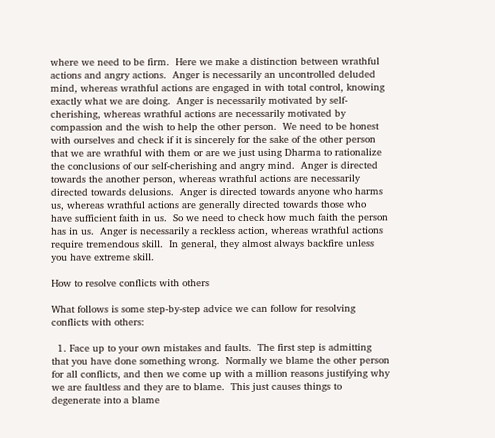where we need to be firm.  Here we make a distinction between wrathful actions and angry actions.  Anger is necessarily an uncontrolled deluded mind, whereas wrathful actions are engaged in with total control, knowing exactly what we are doing.  Anger is necessarily motivated by self-cherishing, whereas wrathful actions are necessarily motivated by compassion and the wish to help the other person.  We need to be honest with ourselves and check if it is sincerely for the sake of the other person that we are wrathful with them or are we just using Dharma to rationalize the conclusions of our self-cherishing and angry mind.  Anger is directed towards the another person, whereas wrathful actions are necessarily directed towards delusions.  Anger is directed towards anyone who harms us, whereas wrathful actions are generally directed towards those who have sufficient faith in us.  So we need to check how much faith the person has in us.  Anger is necessarily a reckless action, whereas wrathful actions require tremendous skill.  In general, they almost always backfire unless you have extreme skill.

How to resolve conflicts with others

What follows is some step-by-step advice we can follow for resolving conflicts with others:

  1. Face up to your own mistakes and faults.  The first step is admitting that you have done something wrong.  Normally we blame the other person for all conflicts, and then we come up with a million reasons justifying why we are faultless and they are to blame.  This just causes things to degenerate into a blame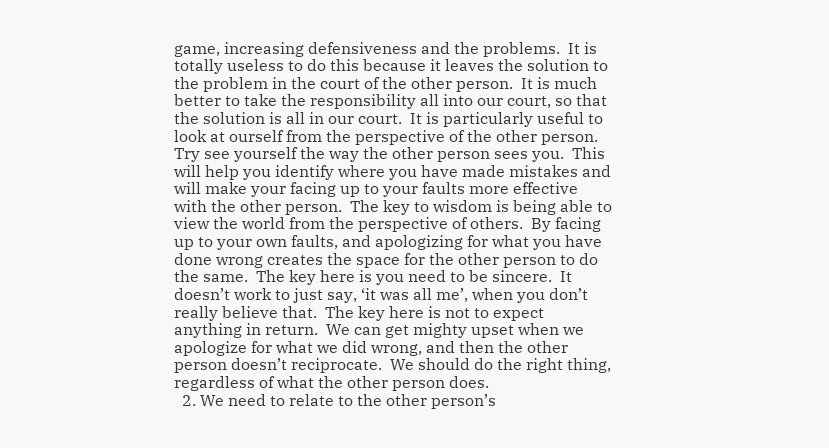game, increasing defensiveness and the problems.  It is totally useless to do this because it leaves the solution to the problem in the court of the other person.  It is much better to take the responsibility all into our court, so that the solution is all in our court.  It is particularly useful to look at ourself from the perspective of the other person.  Try see yourself the way the other person sees you.  This will help you identify where you have made mistakes and will make your facing up to your faults more effective with the other person.  The key to wisdom is being able to view the world from the perspective of others.  By facing up to your own faults, and apologizing for what you have done wrong creates the space for the other person to do the same.  The key here is you need to be sincere.  It doesn’t work to just say, ‘it was all me’, when you don’t really believe that.  The key here is not to expect anything in return.  We can get mighty upset when we apologize for what we did wrong, and then the other person doesn’t reciprocate.  We should do the right thing, regardless of what the other person does.
  2. We need to relate to the other person’s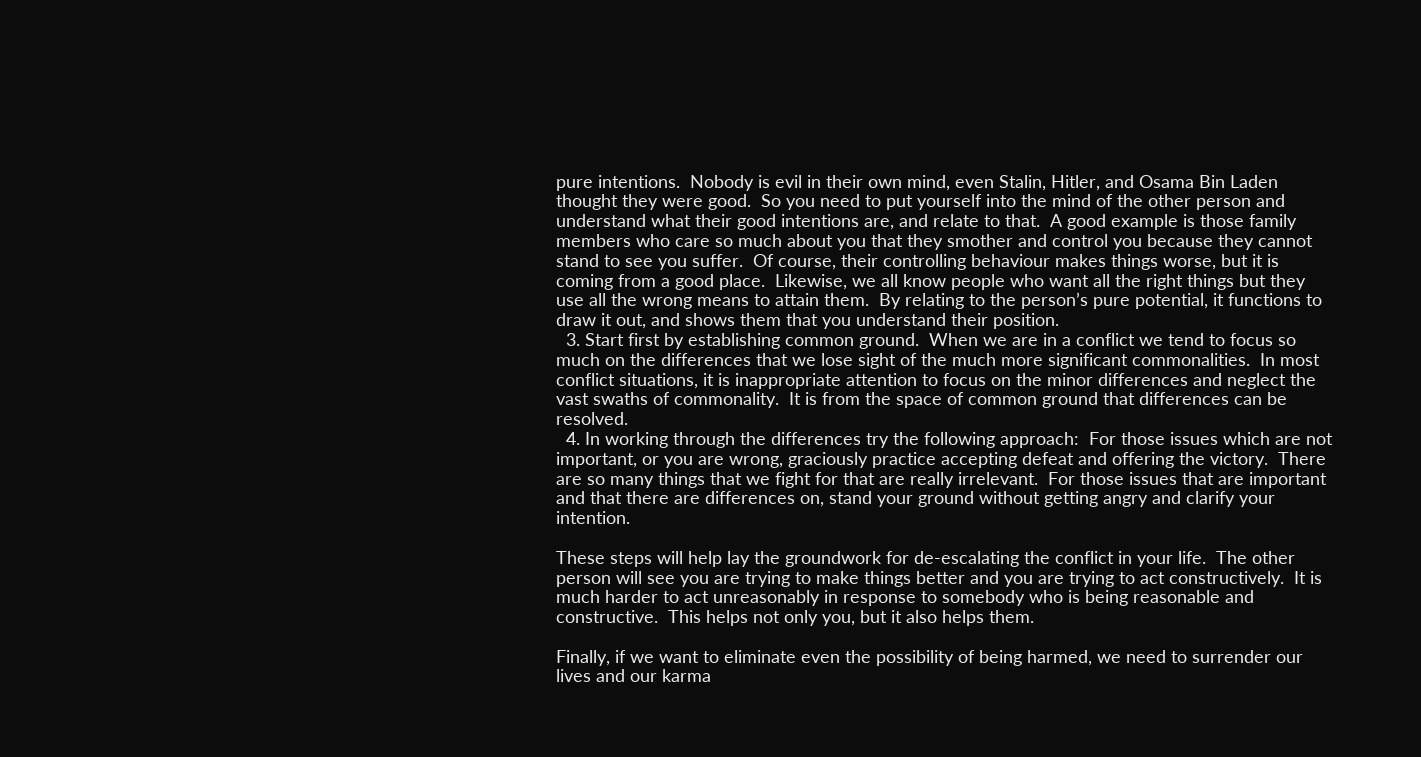pure intentions.  Nobody is evil in their own mind, even Stalin, Hitler, and Osama Bin Laden thought they were good.  So you need to put yourself into the mind of the other person and understand what their good intentions are, and relate to that.  A good example is those family members who care so much about you that they smother and control you because they cannot stand to see you suffer.  Of course, their controlling behaviour makes things worse, but it is coming from a good place.  Likewise, we all know people who want all the right things but they use all the wrong means to attain them.  By relating to the person’s pure potential, it functions to draw it out, and shows them that you understand their position.
  3. Start first by establishing common ground.  When we are in a conflict we tend to focus so much on the differences that we lose sight of the much more significant commonalities.  In most conflict situations, it is inappropriate attention to focus on the minor differences and neglect the vast swaths of commonality.  It is from the space of common ground that differences can be resolved.
  4. In working through the differences try the following approach:  For those issues which are not important, or you are wrong, graciously practice accepting defeat and offering the victory.  There are so many things that we fight for that are really irrelevant.  For those issues that are important and that there are differences on, stand your ground without getting angry and clarify your intention.

These steps will help lay the groundwork for de-escalating the conflict in your life.  The other person will see you are trying to make things better and you are trying to act constructively.  It is much harder to act unreasonably in response to somebody who is being reasonable and constructive.  This helps not only you, but it also helps them.

Finally, if we want to eliminate even the possibility of being harmed, we need to surrender our lives and our karma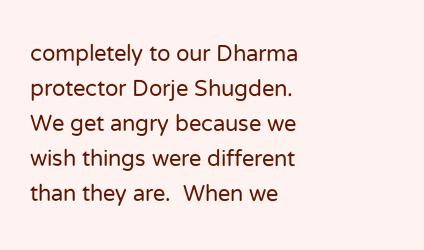completely to our Dharma protector Dorje Shugden.  We get angry because we wish things were different than they are.  When we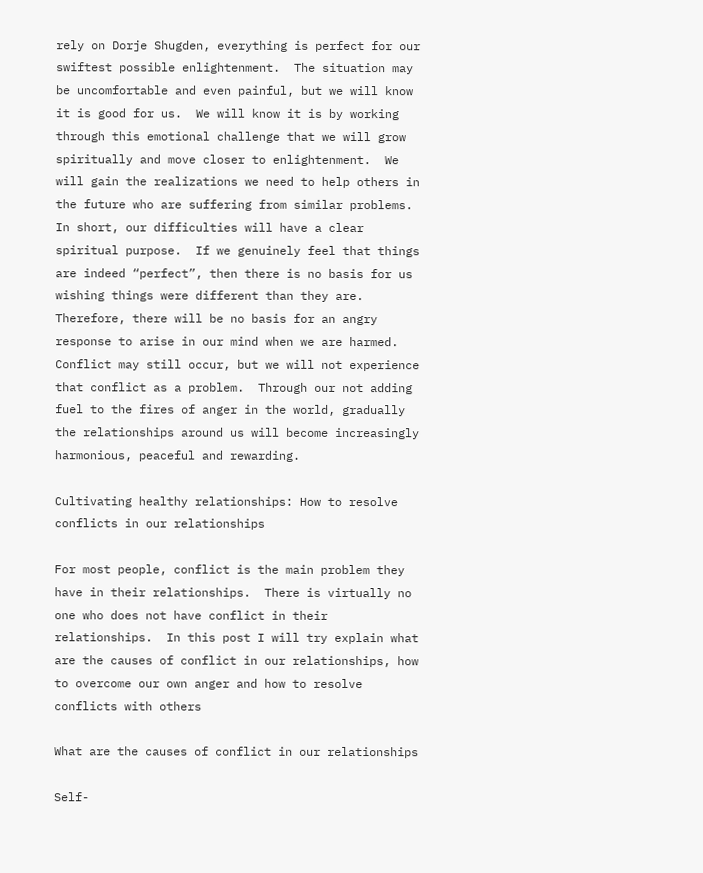rely on Dorje Shugden, everything is perfect for our swiftest possible enlightenment.  The situation may be uncomfortable and even painful, but we will know it is good for us.  We will know it is by working through this emotional challenge that we will grow spiritually and move closer to enlightenment.  We will gain the realizations we need to help others in the future who are suffering from similar problems.  In short, our difficulties will have a clear spiritual purpose.  If we genuinely feel that things are indeed “perfect”, then there is no basis for us wishing things were different than they are.  Therefore, there will be no basis for an angry response to arise in our mind when we are harmed.  Conflict may still occur, but we will not experience that conflict as a problem.  Through our not adding fuel to the fires of anger in the world, gradually the relationships around us will become increasingly harmonious, peaceful and rewarding.

Cultivating healthy relationships: How to resolve conflicts in our relationships

For most people, conflict is the main problem they have in their relationships.  There is virtually no one who does not have conflict in their relationships.  In this post I will try explain what are the causes of conflict in our relationships, how to overcome our own anger and how to resolve conflicts with others

What are the causes of conflict in our relationships

Self-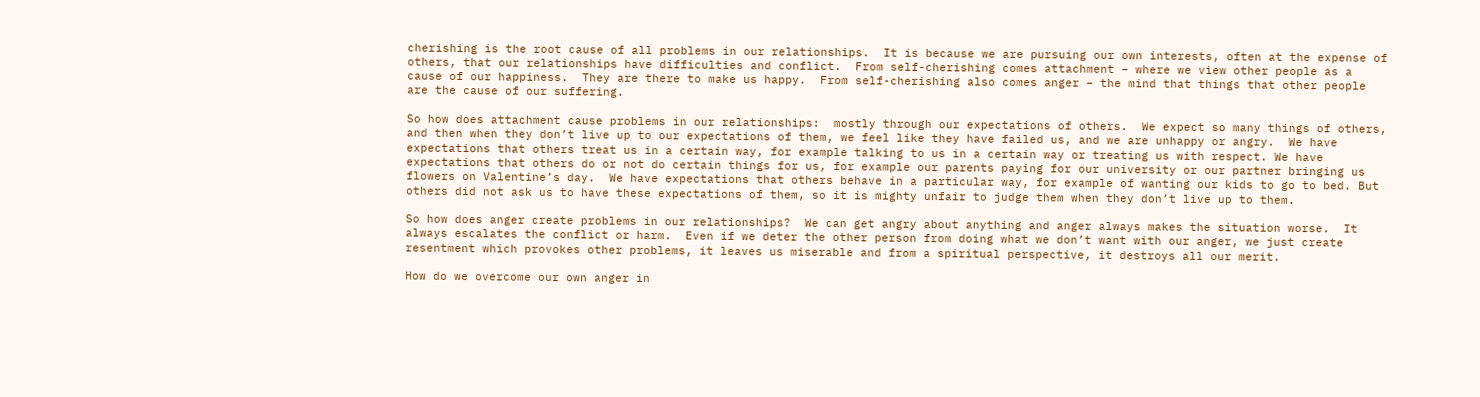cherishing is the root cause of all problems in our relationships.  It is because we are pursuing our own interests, often at the expense of others, that our relationships have difficulties and conflict.  From self-cherishing comes attachment – where we view other people as a cause of our happiness.  They are there to make us happy.  From self-cherishing also comes anger – the mind that things that other people are the cause of our suffering.

So how does attachment cause problems in our relationships:  mostly through our expectations of others.  We expect so many things of others, and then when they don’t live up to our expectations of them, we feel like they have failed us, and we are unhappy or angry.  We have expectations that others treat us in a certain way, for example talking to us in a certain way or treating us with respect. We have expectations that others do or not do certain things for us, for example our parents paying for our university or our partner bringing us flowers on Valentine’s day.  We have expectations that others behave in a particular way, for example of wanting our kids to go to bed. But others did not ask us to have these expectations of them, so it is mighty unfair to judge them when they don’t live up to them.

So how does anger create problems in our relationships?  We can get angry about anything and anger always makes the situation worse.  It always escalates the conflict or harm.  Even if we deter the other person from doing what we don’t want with our anger, we just create resentment which provokes other problems, it leaves us miserable and from a spiritual perspective, it destroys all our merit.

How do we overcome our own anger in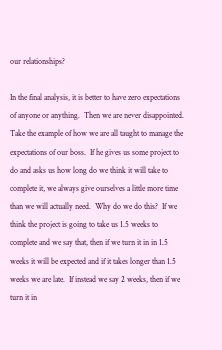our relationships?

In the final analysis, it is better to have zero expectations of anyone or anything.  Then we are never disappointed.  Take the example of how we are all taught to manage the expectations of our boss.  If he gives us some project to do and asks us how long do we think it will take to complete it, we always give ourselves a little more time than we will actually need.  Why do we do this?  If we think the project is going to take us 1.5 weeks to complete and we say that, then if we turn it in in 1.5 weeks it will be expected and if it takes longer than 1.5 weeks we are late.  If instead we say 2 weeks, then if we turn it in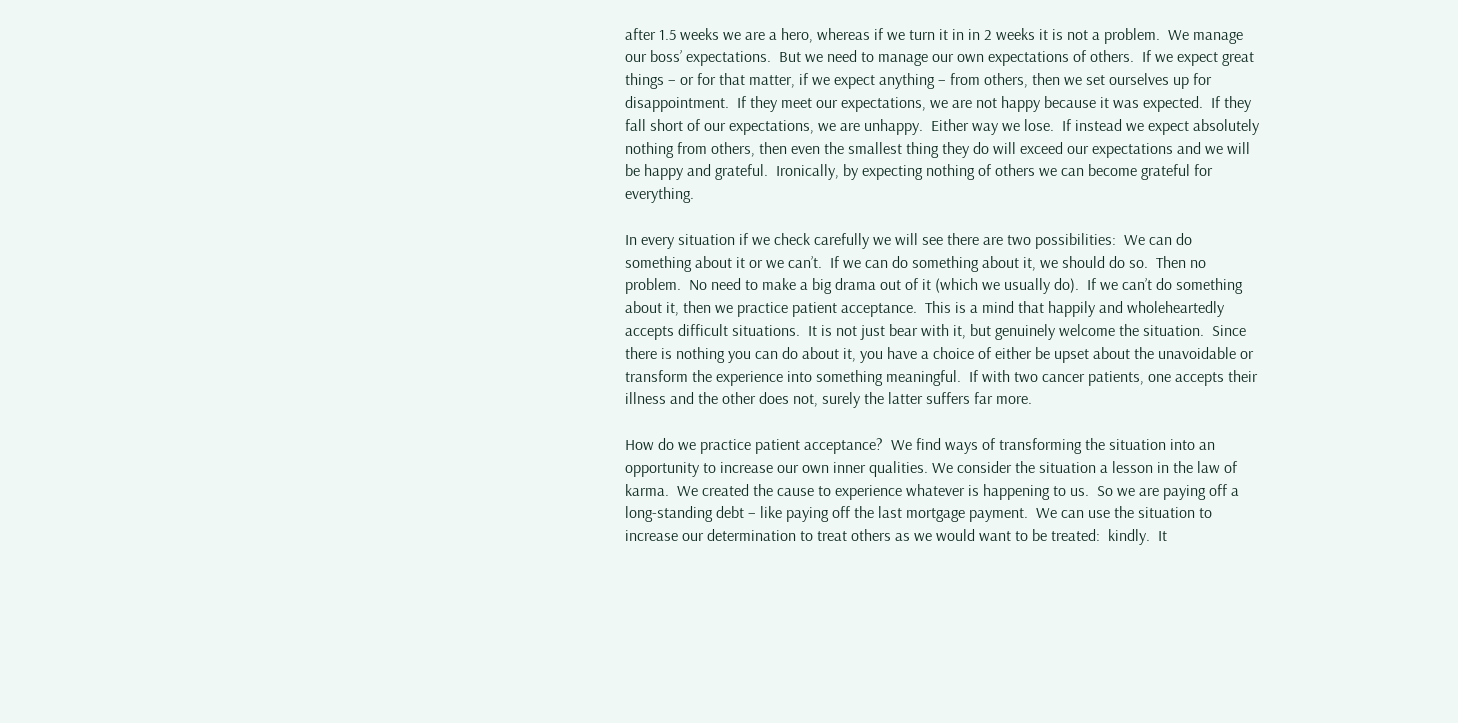after 1.5 weeks we are a hero, whereas if we turn it in in 2 weeks it is not a problem.  We manage our boss’ expectations.  But we need to manage our own expectations of others.  If we expect great things – or for that matter, if we expect anything – from others, then we set ourselves up for disappointment.  If they meet our expectations, we are not happy because it was expected.  If they fall short of our expectations, we are unhappy.  Either way we lose.  If instead we expect absolutely nothing from others, then even the smallest thing they do will exceed our expectations and we will be happy and grateful.  Ironically, by expecting nothing of others we can become grateful for everything.

In every situation if we check carefully we will see there are two possibilities:  We can do something about it or we can’t.  If we can do something about it, we should do so.  Then no problem.  No need to make a big drama out of it (which we usually do).  If we can’t do something about it, then we practice patient acceptance.  This is a mind that happily and wholeheartedly accepts difficult situations.  It is not just bear with it, but genuinely welcome the situation.  Since there is nothing you can do about it, you have a choice of either be upset about the unavoidable or transform the experience into something meaningful.  If with two cancer patients, one accepts their illness and the other does not, surely the latter suffers far more.

How do we practice patient acceptance?  We find ways of transforming the situation into an opportunity to increase our own inner qualities. We consider the situation a lesson in the law of karma.  We created the cause to experience whatever is happening to us.  So we are paying off a long-standing debt – like paying off the last mortgage payment.  We can use the situation to increase our determination to treat others as we would want to be treated:  kindly.  It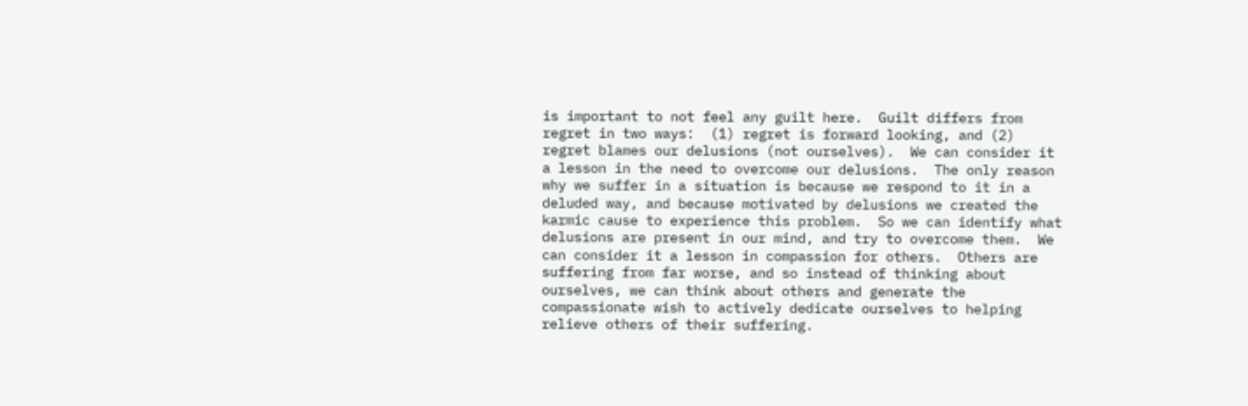is important to not feel any guilt here.  Guilt differs from regret in two ways:  (1) regret is forward looking, and (2) regret blames our delusions (not ourselves).  We can consider it a lesson in the need to overcome our delusions.  The only reason why we suffer in a situation is because we respond to it in a deluded way, and because motivated by delusions we created the karmic cause to experience this problem.  So we can identify what delusions are present in our mind, and try to overcome them.  We can consider it a lesson in compassion for others.  Others are suffering from far worse, and so instead of thinking about ourselves, we can think about others and generate the compassionate wish to actively dedicate ourselves to helping relieve others of their suffering.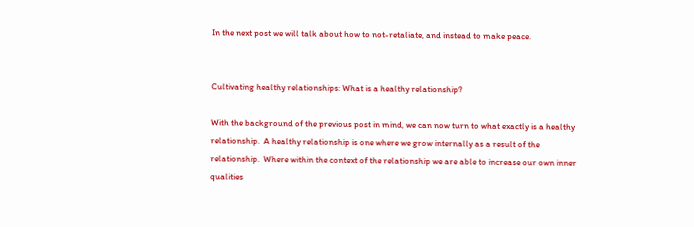In the next post we will talk about how to not-retaliate, and instead to make peace.


Cultivating healthy relationships: What is a healthy relationship?

With the background of the previous post in mind, we can now turn to what exactly is a healthy relationship.  A healthy relationship is one where we grow internally as a result of the relationship.  Where within the context of the relationship we are able to increase our own inner qualities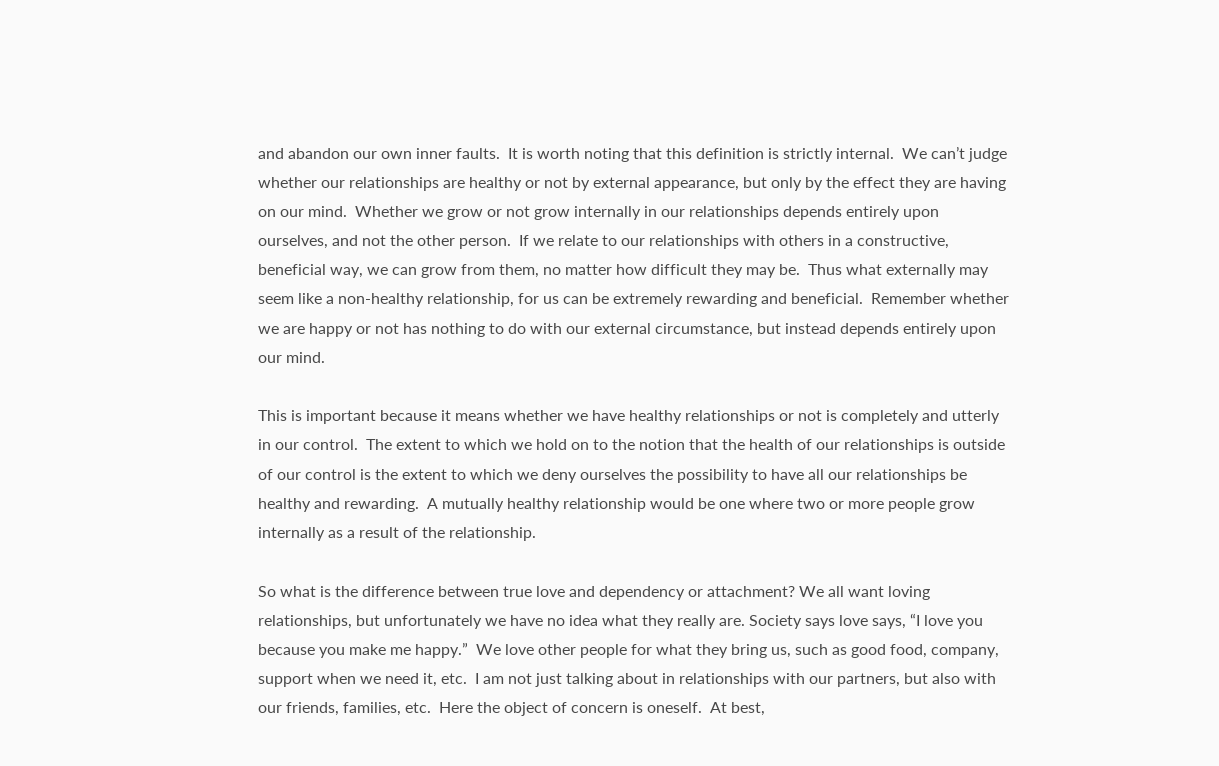and abandon our own inner faults.  It is worth noting that this definition is strictly internal.  We can’t judge whether our relationships are healthy or not by external appearance, but only by the effect they are having on our mind.  Whether we grow or not grow internally in our relationships depends entirely upon ourselves, and not the other person.  If we relate to our relationships with others in a constructive, beneficial way, we can grow from them, no matter how difficult they may be.  Thus what externally may seem like a non-healthy relationship, for us can be extremely rewarding and beneficial.  Remember whether we are happy or not has nothing to do with our external circumstance, but instead depends entirely upon our mind.

This is important because it means whether we have healthy relationships or not is completely and utterly in our control.  The extent to which we hold on to the notion that the health of our relationships is outside of our control is the extent to which we deny ourselves the possibility to have all our relationships be healthy and rewarding.  A mutually healthy relationship would be one where two or more people grow internally as a result of the relationship.

So what is the difference between true love and dependency or attachment? We all want loving relationships, but unfortunately we have no idea what they really are. Society says love says, “I love you because you make me happy.”  We love other people for what they bring us, such as good food, company, support when we need it, etc.  I am not just talking about in relationships with our partners, but also with our friends, families, etc.  Here the object of concern is oneself.  At best,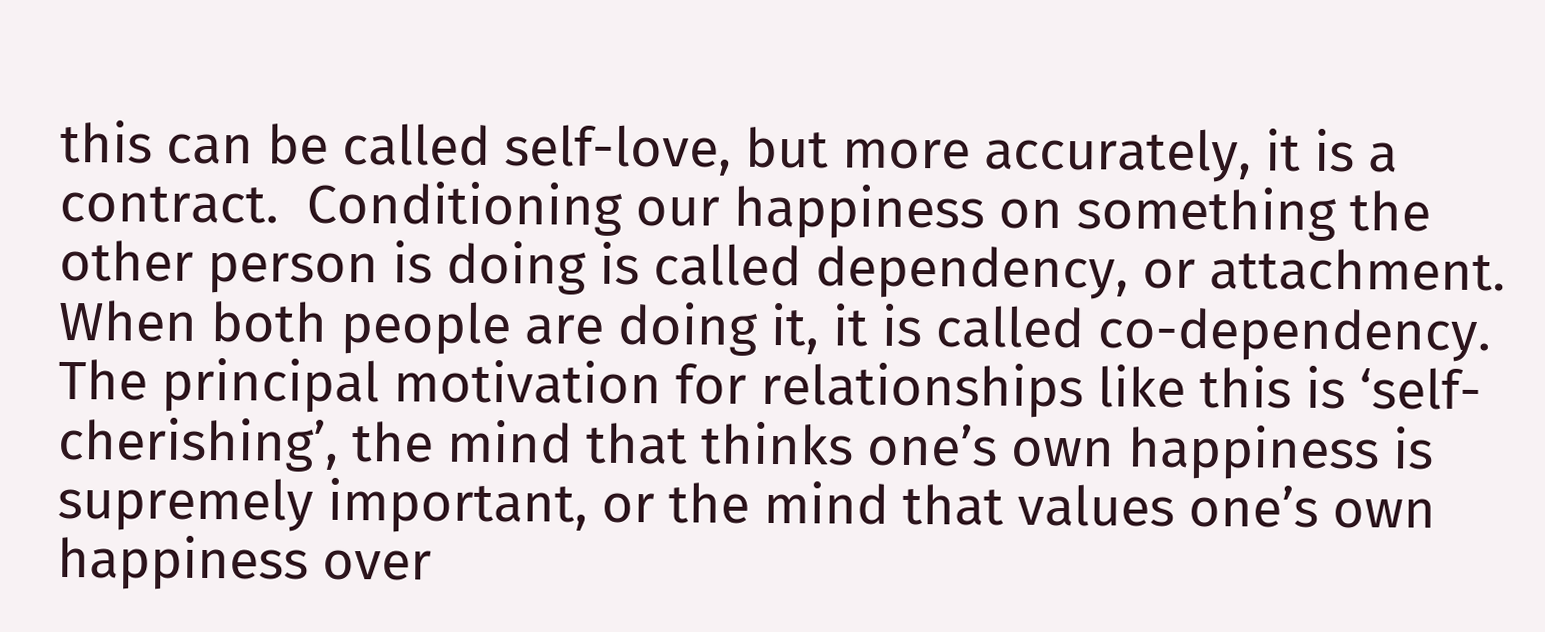this can be called self-love, but more accurately, it is a contract.  Conditioning our happiness on something the other person is doing is called dependency, or attachment.  When both people are doing it, it is called co-dependency.  The principal motivation for relationships like this is ‘self-cherishing’, the mind that thinks one’s own happiness is supremely important, or the mind that values one’s own happiness over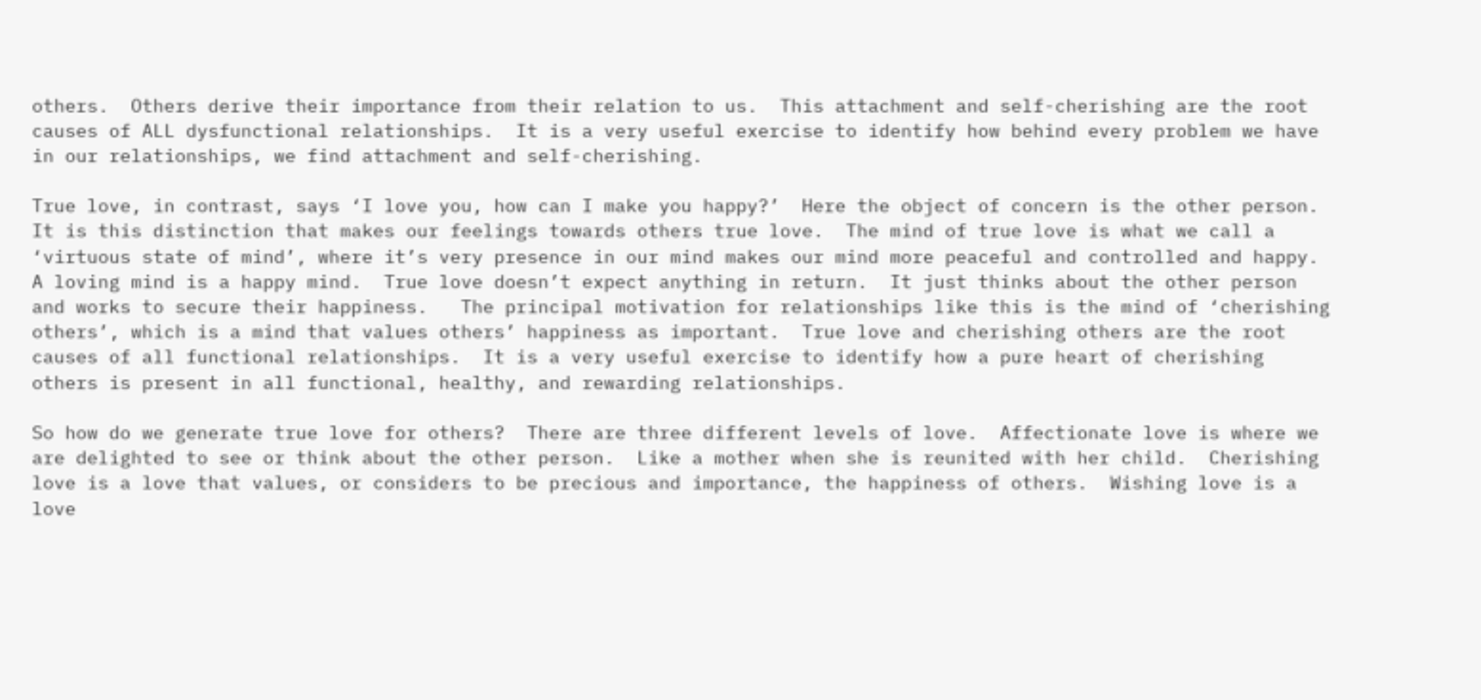others.  Others derive their importance from their relation to us.  This attachment and self-cherishing are the root causes of ALL dysfunctional relationships.  It is a very useful exercise to identify how behind every problem we have in our relationships, we find attachment and self-cherishing.

True love, in contrast, says ‘I love you, how can I make you happy?’  Here the object of concern is the other person.  It is this distinction that makes our feelings towards others true love.  The mind of true love is what we call a ‘virtuous state of mind’, where it’s very presence in our mind makes our mind more peaceful and controlled and happy.  A loving mind is a happy mind.  True love doesn’t expect anything in return.  It just thinks about the other person and works to secure their happiness.   The principal motivation for relationships like this is the mind of ‘cherishing others’, which is a mind that values others’ happiness as important.  True love and cherishing others are the root causes of all functional relationships.  It is a very useful exercise to identify how a pure heart of cherishing others is present in all functional, healthy, and rewarding relationships.

So how do we generate true love for others?  There are three different levels of love.  Affectionate love is where we are delighted to see or think about the other person.  Like a mother when she is reunited with her child.  Cherishing love is a love that values, or considers to be precious and importance, the happiness of others.  Wishing love is a love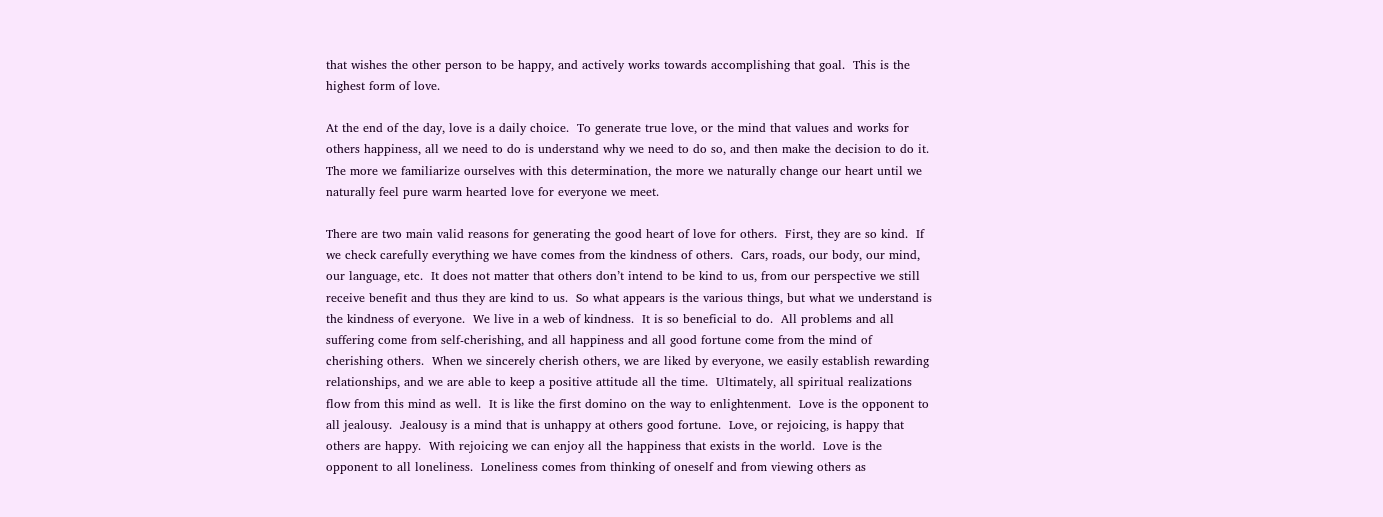that wishes the other person to be happy, and actively works towards accomplishing that goal.  This is the highest form of love.

At the end of the day, love is a daily choice.  To generate true love, or the mind that values and works for others happiness, all we need to do is understand why we need to do so, and then make the decision to do it.  The more we familiarize ourselves with this determination, the more we naturally change our heart until we naturally feel pure warm hearted love for everyone we meet.

There are two main valid reasons for generating the good heart of love for others.  First, they are so kind.  If we check carefully everything we have comes from the kindness of others.  Cars, roads, our body, our mind, our language, etc.  It does not matter that others don’t intend to be kind to us, from our perspective we still receive benefit and thus they are kind to us.  So what appears is the various things, but what we understand is the kindness of everyone.  We live in a web of kindness.  It is so beneficial to do.  All problems and all suffering come from self-cherishing, and all happiness and all good fortune come from the mind of cherishing others.  When we sincerely cherish others, we are liked by everyone, we easily establish rewarding relationships, and we are able to keep a positive attitude all the time.  Ultimately, all spiritual realizations flow from this mind as well.  It is like the first domino on the way to enlightenment.  Love is the opponent to all jealousy.  Jealousy is a mind that is unhappy at others good fortune.  Love, or rejoicing, is happy that others are happy.  With rejoicing we can enjoy all the happiness that exists in the world.  Love is the opponent to all loneliness.  Loneliness comes from thinking of oneself and from viewing others as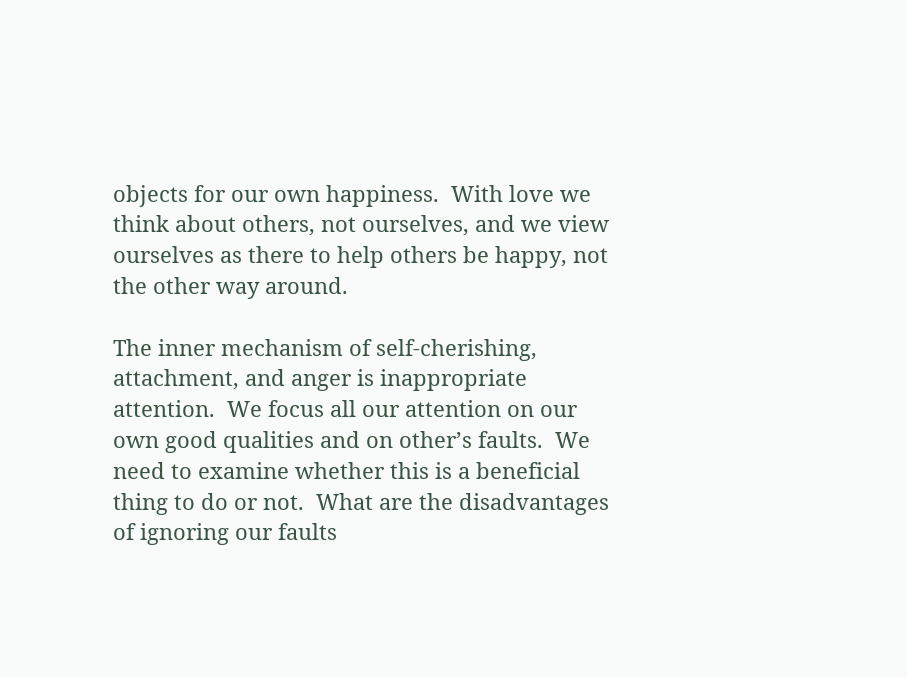objects for our own happiness.  With love we think about others, not ourselves, and we view ourselves as there to help others be happy, not the other way around.

The inner mechanism of self-cherishing, attachment, and anger is inappropriate attention.  We focus all our attention on our own good qualities and on other’s faults.  We need to examine whether this is a beneficial thing to do or not.  What are the disadvantages of ignoring our faults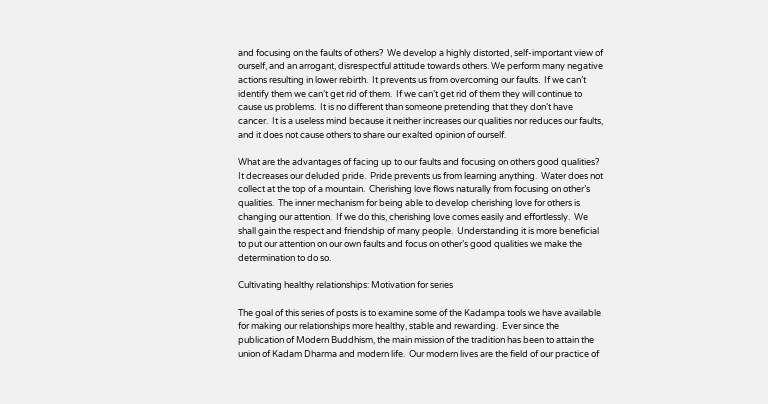and focusing on the faults of others?  We develop a highly distorted, self-important view of ourself, and an arrogant, disrespectful attitude towards others. We perform many negative actions resulting in lower rebirth.  It prevents us from overcoming our faults.  If we can’t identify them we can’t get rid of them.  If we can’t get rid of them they will continue to cause us problems.  It is no different than someone pretending that they don’t have cancer.  It is a useless mind because it neither increases our qualities nor reduces our faults, and it does not cause others to share our exalted opinion of ourself.

What are the advantages of facing up to our faults and focusing on others good qualities?  It decreases our deluded pride.  Pride prevents us from learning anything.  Water does not collect at the top of a mountain.  Cherishing love flows naturally from focusing on other’s qualities.  The inner mechanism for being able to develop cherishing love for others is changing our attention.  If we do this, cherishing love comes easily and effortlessly.  We shall gain the respect and friendship of many people.  Understanding it is more beneficial to put our attention on our own faults and focus on other’s good qualities we make the determination to do so.

Cultivating healthy relationships: Motivation for series

The goal of this series of posts is to examine some of the Kadampa tools we have available for making our relationships more healthy, stable and rewarding.  Ever since the publication of Modern Buddhism, the main mission of the tradition has been to attain the union of Kadam Dharma and modern life.  Our modern lives are the field of our practice of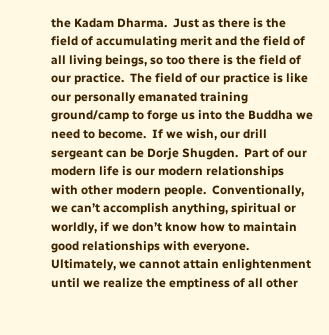the Kadam Dharma.  Just as there is the field of accumulating merit and the field of all living beings, so too there is the field of our practice.  The field of our practice is like our personally emanated training ground/camp to forge us into the Buddha we need to become.  If we wish, our drill sergeant can be Dorje Shugden.  Part of our modern life is our modern relationships with other modern people.  Conventionally, we can’t accomplish anything, spiritual or worldly, if we don’t know how to maintain good relationships with everyone.  Ultimately, we cannot attain enlightenment until we realize the emptiness of all other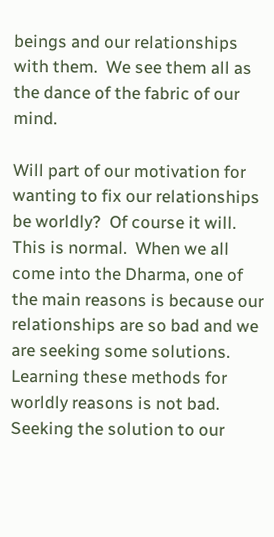beings and our relationships with them.  We see them all as the dance of the fabric of our mind.

Will part of our motivation for wanting to fix our relationships be worldly?  Of course it will.  This is normal.  When we all come into the Dharma, one of the main reasons is because our relationships are so bad and we are seeking some solutions.  Learning these methods for worldly reasons is not bad.  Seeking the solution to our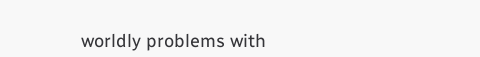worldly problems with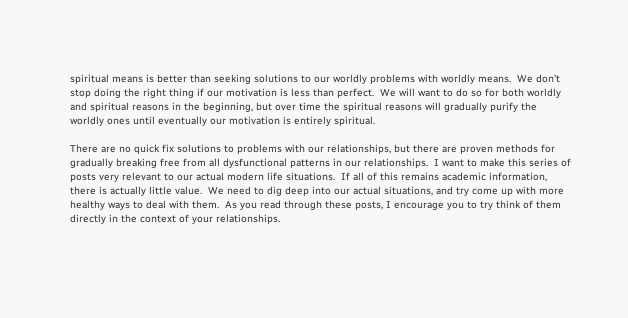spiritual means is better than seeking solutions to our worldly problems with worldly means.  We don’t stop doing the right thing if our motivation is less than perfect.  We will want to do so for both worldly and spiritual reasons in the beginning, but over time the spiritual reasons will gradually purify the worldly ones until eventually our motivation is entirely spiritual.

There are no quick fix solutions to problems with our relationships, but there are proven methods for gradually breaking free from all dysfunctional patterns in our relationships.  I want to make this series of posts very relevant to our actual modern life situations.  If all of this remains academic information, there is actually little value.  We need to dig deep into our actual situations, and try come up with more healthy ways to deal with them.  As you read through these posts, I encourage you to try think of them directly in the context of your relationships.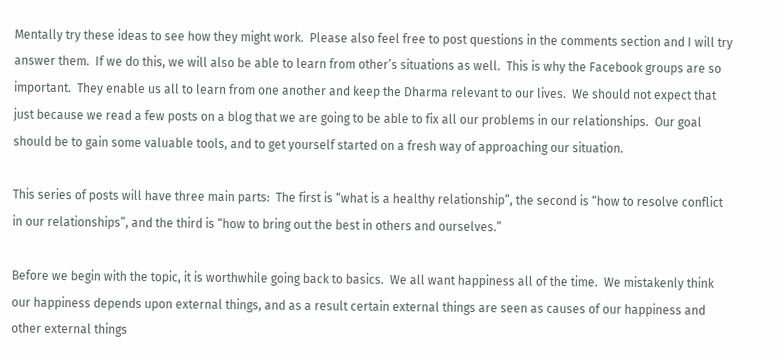Mentally try these ideas to see how they might work.  Please also feel free to post questions in the comments section and I will try answer them.  If we do this, we will also be able to learn from other’s situations as well.  This is why the Facebook groups are so important.  They enable us all to learn from one another and keep the Dharma relevant to our lives.  We should not expect that just because we read a few posts on a blog that we are going to be able to fix all our problems in our relationships.  Our goal should be to gain some valuable tools, and to get yourself started on a fresh way of approaching our situation.

This series of posts will have three main parts:  The first is “what is a healthy relationship”, the second is “how to resolve conflict in our relationships”, and the third is “how to bring out the best in others and ourselves.”

Before we begin with the topic, it is worthwhile going back to basics.  We all want happiness all of the time.  We mistakenly think our happiness depends upon external things, and as a result certain external things are seen as causes of our happiness and other external things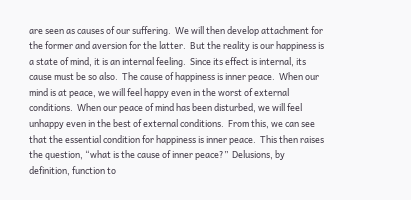are seen as causes of our suffering.  We will then develop attachment for the former and aversion for the latter.  But the reality is our happiness is a state of mind, it is an internal feeling.  Since its effect is internal, its cause must be so also.  The cause of happiness is inner peace.  When our mind is at peace, we will feel happy even in the worst of external conditions.  When our peace of mind has been disturbed, we will feel unhappy even in the best of external conditions.  From this, we can see that the essential condition for happiness is inner peace.  This then raises the question, “what is the cause of inner peace?”  Delusions, by definition, function to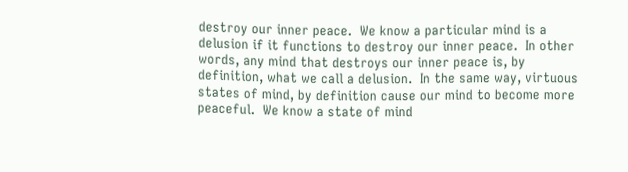destroy our inner peace.  We know a particular mind is a delusion if it functions to destroy our inner peace.  In other words, any mind that destroys our inner peace is, by definition, what we call a delusion.  In the same way, virtuous states of mind, by definition cause our mind to become more peaceful.  We know a state of mind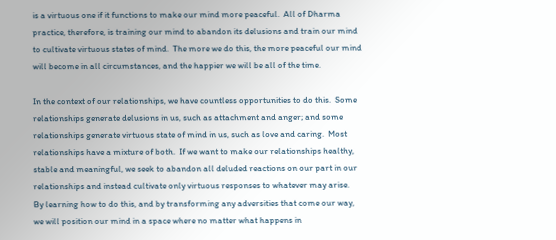is a virtuous one if it functions to make our mind more peaceful.  All of Dharma practice, therefore, is training our mind to abandon its delusions and train our mind to cultivate virtuous states of mind.  The more we do this, the more peaceful our mind will become in all circumstances, and the happier we will be all of the time.

In the context of our relationships, we have countless opportunities to do this.  Some relationships generate delusions in us, such as attachment and anger; and some relationships generate virtuous state of mind in us, such as love and caring.  Most relationships have a mixture of both.  If we want to make our relationships healthy, stable and meaningful, we seek to abandon all deluded reactions on our part in our relationships and instead cultivate only virtuous responses to whatever may arise.  By learning how to do this, and by transforming any adversities that come our way, we will position our mind in a space where no matter what happens in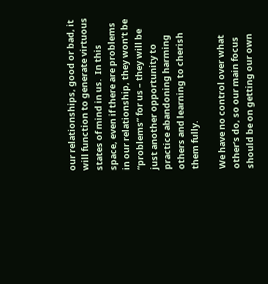our relationships, good or bad, it will function to generate virtuous states of mind in us.  In this space, even if there are problems in our relationship, they won’t be “problems” for us – they will be just another opportunity to practice abandoning harming others and learning to cherish them fully.

We have no control over what other’s do, so our main focus should be on getting our own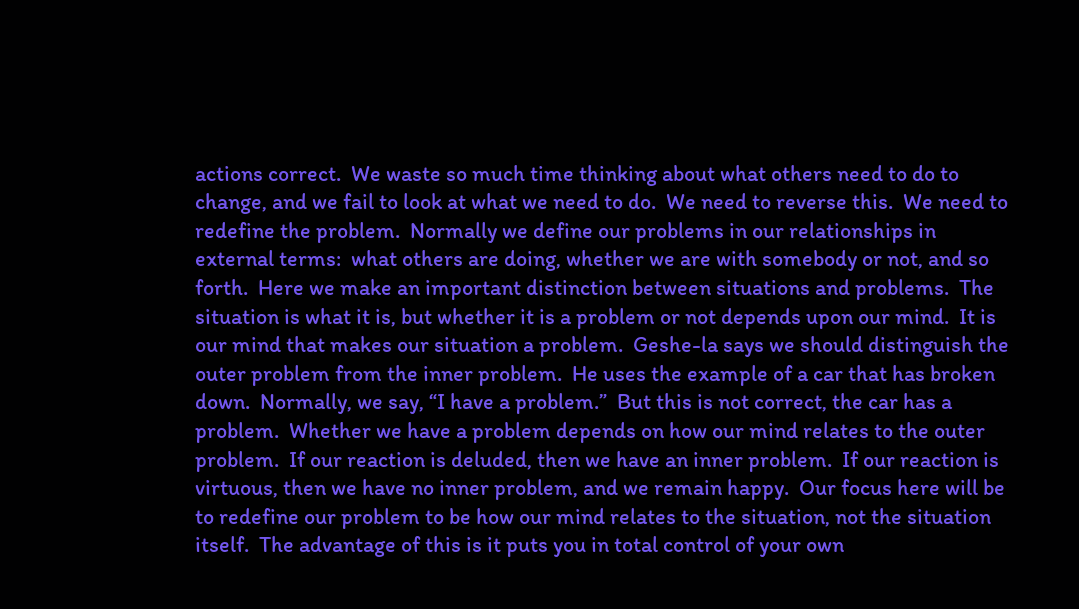actions correct.  We waste so much time thinking about what others need to do to change, and we fail to look at what we need to do.  We need to reverse this.  We need to redefine the problem.  Normally we define our problems in our relationships in external terms:  what others are doing, whether we are with somebody or not, and so forth.  Here we make an important distinction between situations and problems.  The situation is what it is, but whether it is a problem or not depends upon our mind.  It is our mind that makes our situation a problem.  Geshe-la says we should distinguish the outer problem from the inner problem.  He uses the example of a car that has broken down.  Normally, we say, “I have a problem.”  But this is not correct, the car has a problem.  Whether we have a problem depends on how our mind relates to the outer problem.  If our reaction is deluded, then we have an inner problem.  If our reaction is virtuous, then we have no inner problem, and we remain happy.  Our focus here will be to redefine our problem to be how our mind relates to the situation, not the situation itself.  The advantage of this is it puts you in total control of your own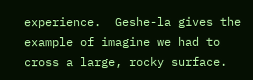experience.  Geshe-la gives the example of imagine we had to cross a large, rocky surface.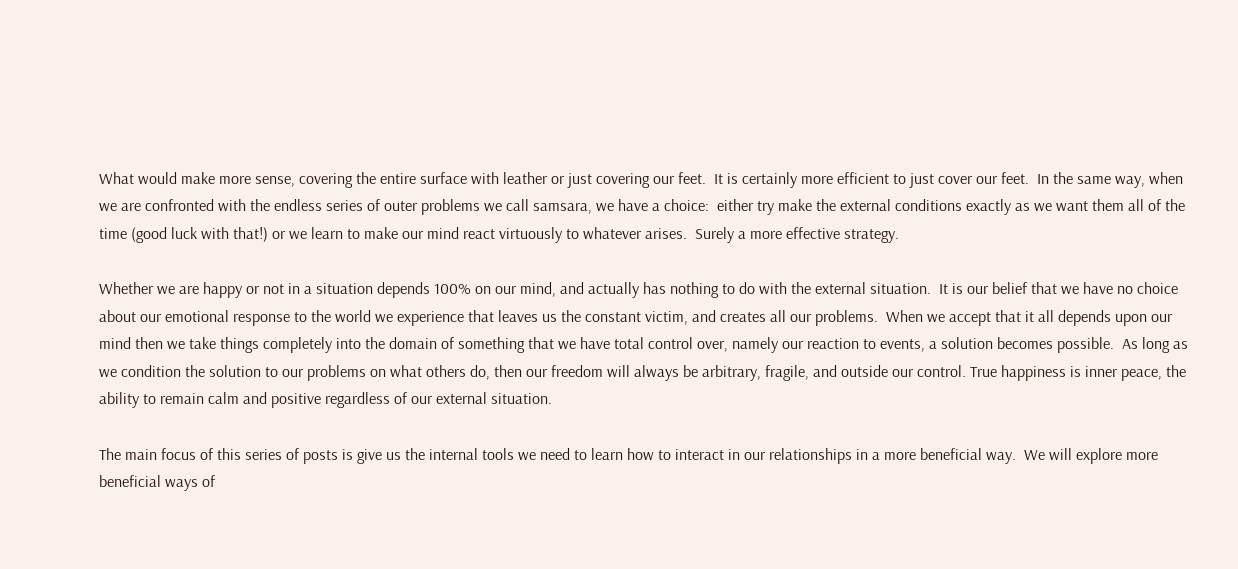What would make more sense, covering the entire surface with leather or just covering our feet.  It is certainly more efficient to just cover our feet.  In the same way, when we are confronted with the endless series of outer problems we call samsara, we have a choice:  either try make the external conditions exactly as we want them all of the time (good luck with that!) or we learn to make our mind react virtuously to whatever arises.  Surely a more effective strategy.

Whether we are happy or not in a situation depends 100% on our mind, and actually has nothing to do with the external situation.  It is our belief that we have no choice about our emotional response to the world we experience that leaves us the constant victim, and creates all our problems.  When we accept that it all depends upon our mind then we take things completely into the domain of something that we have total control over, namely our reaction to events, a solution becomes possible.  As long as we condition the solution to our problems on what others do, then our freedom will always be arbitrary, fragile, and outside our control. True happiness is inner peace, the ability to remain calm and positive regardless of our external situation.

The main focus of this series of posts is give us the internal tools we need to learn how to interact in our relationships in a more beneficial way.  We will explore more beneficial ways of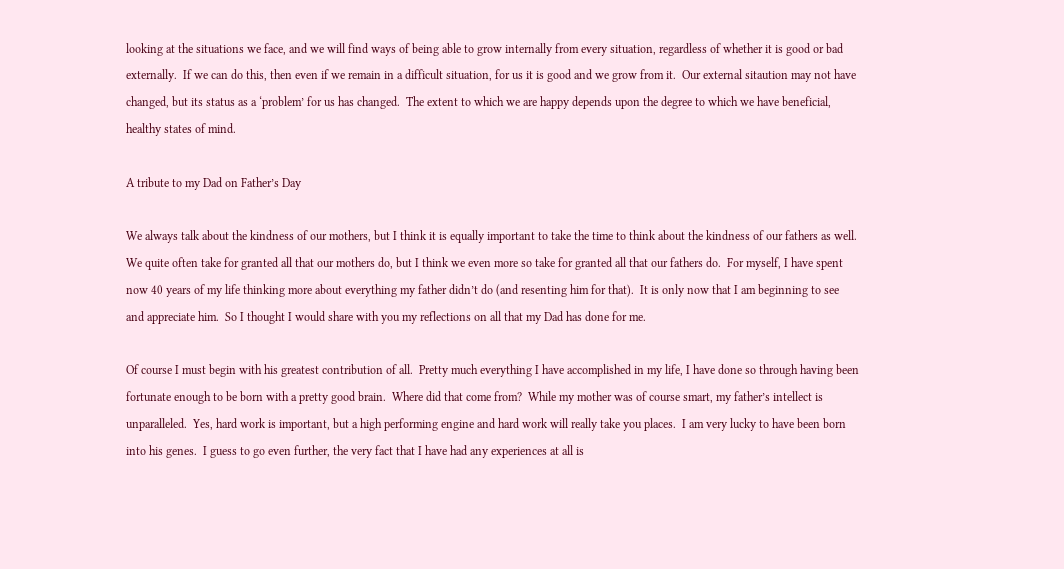looking at the situations we face, and we will find ways of being able to grow internally from every situation, regardless of whether it is good or bad externally.  If we can do this, then even if we remain in a difficult situation, for us it is good and we grow from it.  Our external sitaution may not have changed, but its status as a ‘problem’ for us has changed.  The extent to which we are happy depends upon the degree to which we have beneficial, healthy states of mind.

A tribute to my Dad on Father’s Day

We always talk about the kindness of our mothers, but I think it is equally important to take the time to think about the kindness of our fathers as well.  We quite often take for granted all that our mothers do, but I think we even more so take for granted all that our fathers do.  For myself, I have spent now 40 years of my life thinking more about everything my father didn’t do (and resenting him for that).  It is only now that I am beginning to see and appreciate him.  So I thought I would share with you my reflections on all that my Dad has done for me.

Of course I must begin with his greatest contribution of all.  Pretty much everything I have accomplished in my life, I have done so through having been fortunate enough to be born with a pretty good brain.  Where did that come from?  While my mother was of course smart, my father’s intellect is unparalleled.  Yes, hard work is important, but a high performing engine and hard work will really take you places.  I am very lucky to have been born into his genes.  I guess to go even further, the very fact that I have had any experiences at all is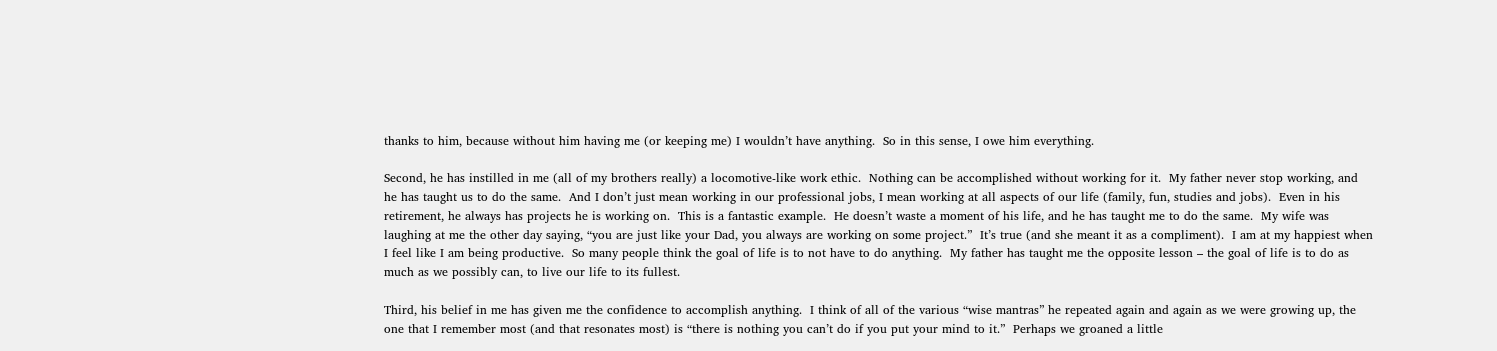thanks to him, because without him having me (or keeping me) I wouldn’t have anything.  So in this sense, I owe him everything.

Second, he has instilled in me (all of my brothers really) a locomotive-like work ethic.  Nothing can be accomplished without working for it.  My father never stop working, and he has taught us to do the same.  And I don’t just mean working in our professional jobs, I mean working at all aspects of our life (family, fun, studies and jobs).  Even in his retirement, he always has projects he is working on.  This is a fantastic example.  He doesn’t waste a moment of his life, and he has taught me to do the same.  My wife was laughing at me the other day saying, “you are just like your Dad, you always are working on some project.”  It’s true (and she meant it as a compliment).  I am at my happiest when I feel like I am being productive.  So many people think the goal of life is to not have to do anything.  My father has taught me the opposite lesson – the goal of life is to do as much as we possibly can, to live our life to its fullest.

Third, his belief in me has given me the confidence to accomplish anything.  I think of all of the various “wise mantras” he repeated again and again as we were growing up, the one that I remember most (and that resonates most) is “there is nothing you can’t do if you put your mind to it.”  Perhaps we groaned a little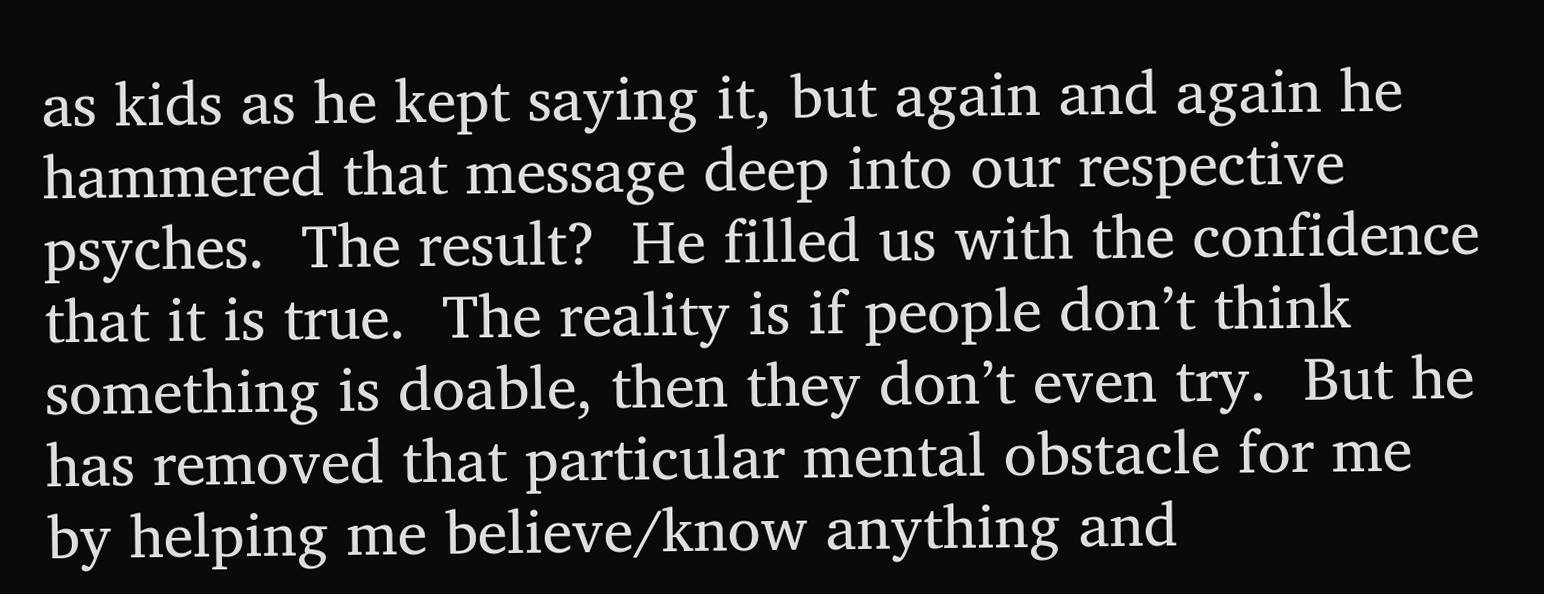as kids as he kept saying it, but again and again he hammered that message deep into our respective psyches.  The result?  He filled us with the confidence that it is true.  The reality is if people don’t think something is doable, then they don’t even try.  But he has removed that particular mental obstacle for me by helping me believe/know anything and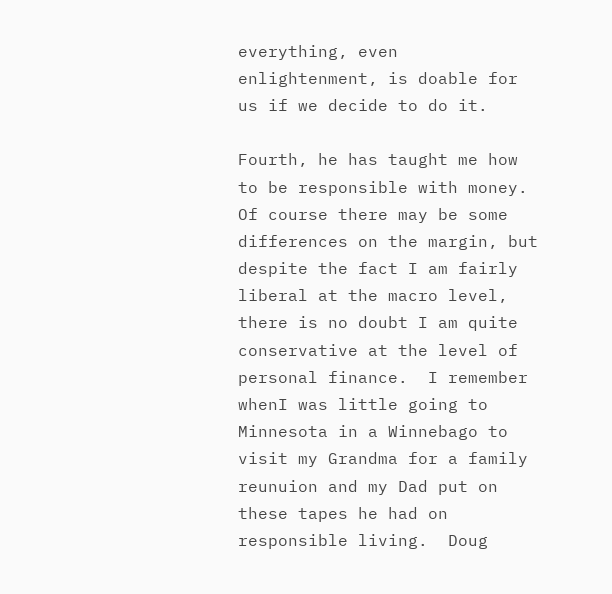everything, even enlightenment, is doable for us if we decide to do it.

Fourth, he has taught me how to be responsible with money.  Of course there may be some differences on the margin, but despite the fact I am fairly liberal at the macro level, there is no doubt I am quite conservative at the level of personal finance.  I remember whenI was little going to Minnesota in a Winnebago to visit my Grandma for a family reunuion and my Dad put on these tapes he had on responsible living.  Doug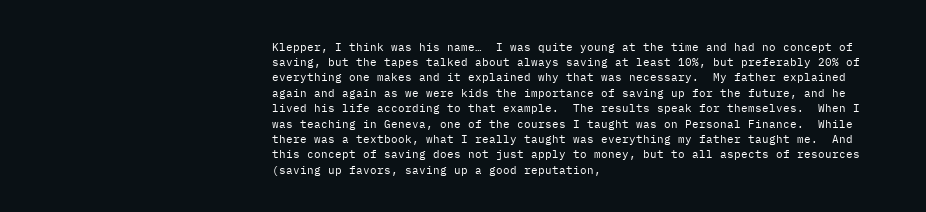Klepper, I think was his name…  I was quite young at the time and had no concept of saving, but the tapes talked about always saving at least 10%, but preferably 20% of everything one makes and it explained why that was necessary.  My father explained again and again as we were kids the importance of saving up for the future, and he lived his life according to that example.  The results speak for themselves.  When I was teaching in Geneva, one of the courses I taught was on Personal Finance.  While there was a textbook, what I really taught was everything my father taught me.  And this concept of saving does not just apply to money, but to all aspects of resources (saving up favors, saving up a good reputation,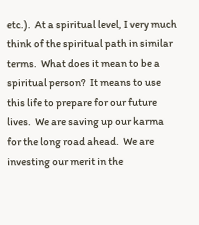etc.).  At a spiritual level, I very much think of the spiritual path in similar terms.  What does it mean to be a spiritual person?  It means to use this life to prepare for our future lives.  We are saving up our karma for the long road ahead.  We are investing our merit in the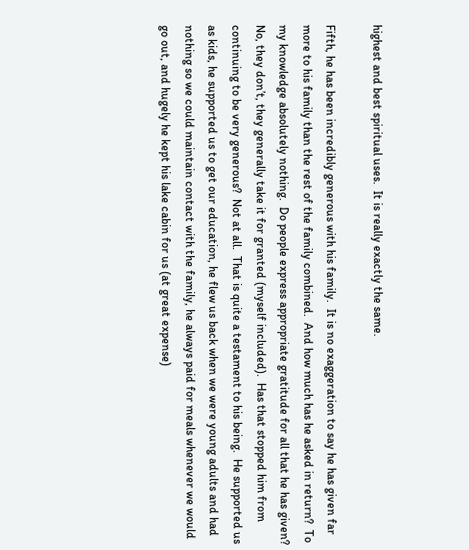highest and best spiritual uses.  It is really exactly the same.

Fifth, he has been incredibly generous with his family.  It is no exaggeration to say he has given far more to his family than the rest of the family combined.  And how much has he asked in return?  To my knowledge absolutely nothing.  Do people express appropriate gratitude for all that he has given?  No, they don’t, they generally take it for granted (myself included).  Has that stopped him from continuing to be very generous?  Not at all.  That is quite a testament to his being.  He supported us as kids, he supported us to get our education, he flew us back when we were young adults and had nothing so we could maintain contact with the family, he always paid for meals whenever we would go out, and hugely he kept his lake cabin for us (at great expense)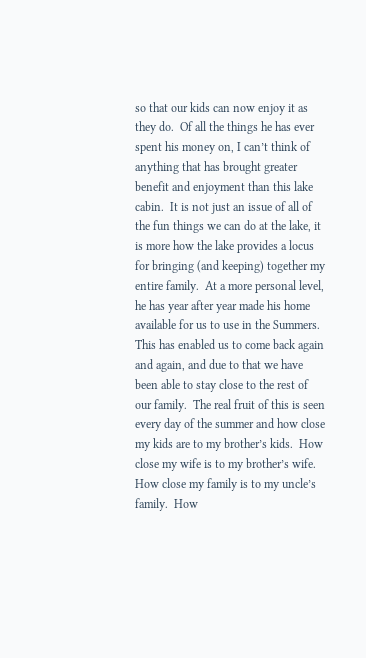so that our kids can now enjoy it as they do.  Of all the things he has ever spent his money on, I can’t think of anything that has brought greater benefit and enjoyment than this lake cabin.  It is not just an issue of all of the fun things we can do at the lake, it is more how the lake provides a locus for bringing (and keeping) together my entire family.  At a more personal level, he has year after year made his home available for us to use in the Summers.  This has enabled us to come back again and again, and due to that we have been able to stay close to the rest of our family.  The real fruit of this is seen every day of the summer and how close my kids are to my brother’s kids.  How close my wife is to my brother’s wife.  How close my family is to my uncle’s family.  How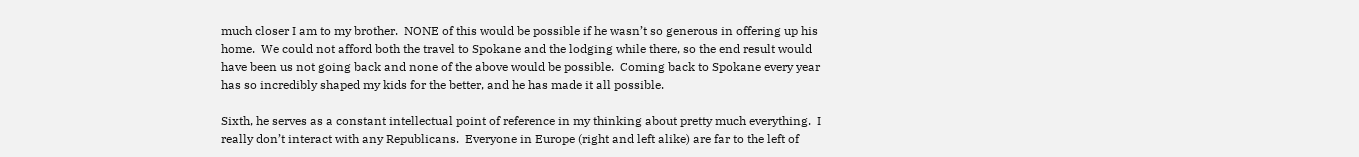much closer I am to my brother.  NONE of this would be possible if he wasn’t so generous in offering up his home.  We could not afford both the travel to Spokane and the lodging while there, so the end result would have been us not going back and none of the above would be possible.  Coming back to Spokane every year has so incredibly shaped my kids for the better, and he has made it all possible.

Sixth, he serves as a constant intellectual point of reference in my thinking about pretty much everything.  I really don’t interact with any Republicans.  Everyone in Europe (right and left alike) are far to the left of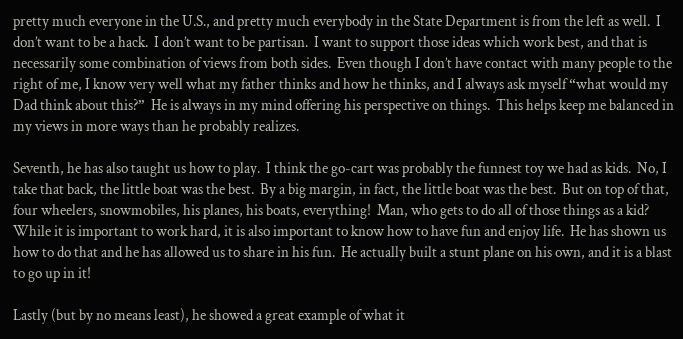pretty much everyone in the U.S., and pretty much everybody in the State Department is from the left as well.  I don’t want to be a hack.  I don’t want to be partisan.  I want to support those ideas which work best, and that is necessarily some combination of views from both sides.  Even though I don’t have contact with many people to the right of me, I know very well what my father thinks and how he thinks, and I always ask myself “what would my Dad think about this?”  He is always in my mind offering his perspective on things.  This helps keep me balanced in my views in more ways than he probably realizes.

Seventh, he has also taught us how to play.  I think the go-cart was probably the funnest toy we had as kids.  No, I take that back, the little boat was the best.  By a big margin, in fact, the little boat was the best.  But on top of that, four wheelers, snowmobiles, his planes, his boats, everything!  Man, who gets to do all of those things as a kid?  While it is important to work hard, it is also important to know how to have fun and enjoy life.  He has shown us how to do that and he has allowed us to share in his fun.  He actually built a stunt plane on his own, and it is a blast to go up in it!

Lastly (but by no means least), he showed a great example of what it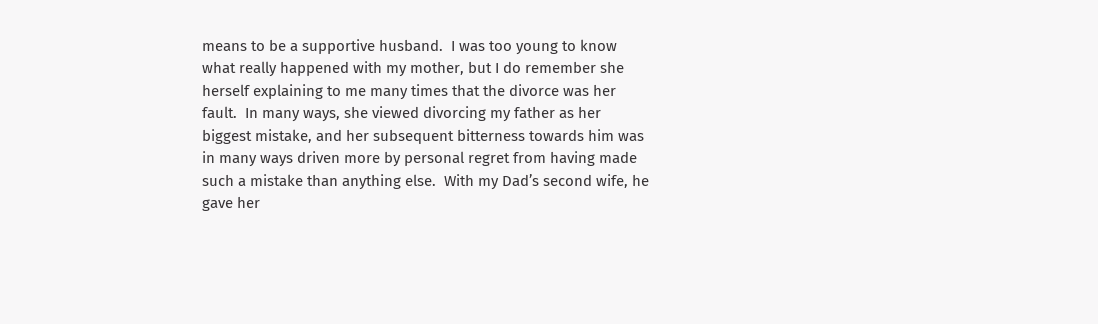means to be a supportive husband.  I was too young to know what really happened with my mother, but I do remember she herself explaining to me many times that the divorce was her fault.  In many ways, she viewed divorcing my father as her biggest mistake, and her subsequent bitterness towards him was in many ways driven more by personal regret from having made such a mistake than anything else.  With my Dad’s second wife, he gave her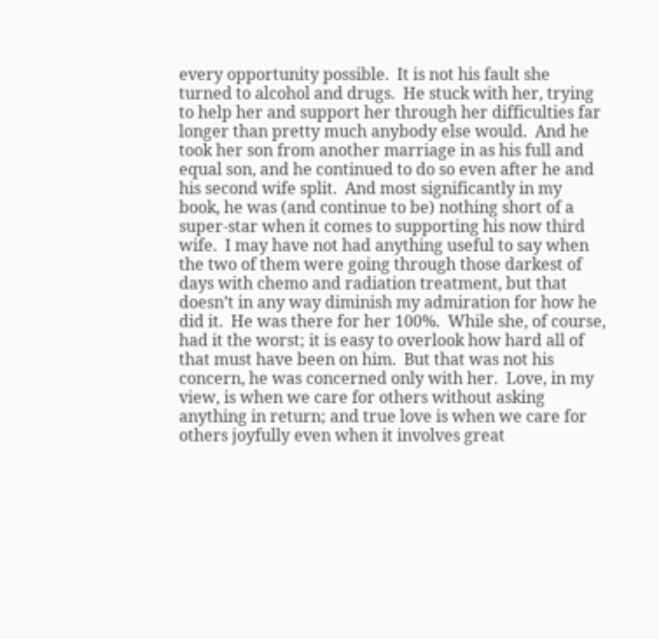every opportunity possible.  It is not his fault she turned to alcohol and drugs.  He stuck with her, trying to help her and support her through her difficulties far longer than pretty much anybody else would.  And he took her son from another marriage in as his full and equal son, and he continued to do so even after he and his second wife split.  And most significantly in my book, he was (and continue to be) nothing short of a super-star when it comes to supporting his now third wife.  I may have not had anything useful to say when the two of them were going through those darkest of days with chemo and radiation treatment, but that doesn’t in any way diminish my admiration for how he did it.  He was there for her 100%.  While she, of course, had it the worst; it is easy to overlook how hard all of that must have been on him.  But that was not his concern, he was concerned only with her.  Love, in my view, is when we care for others without asking anything in return; and true love is when we care for others joyfully even when it involves great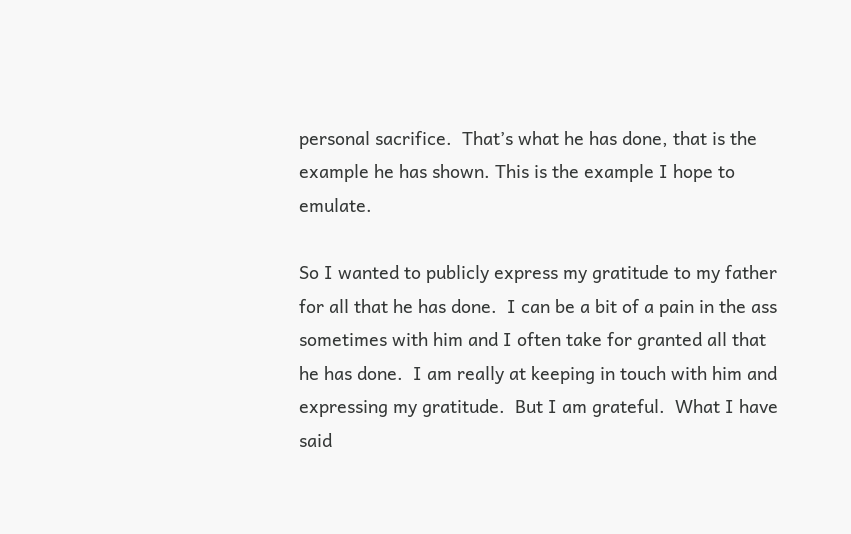personal sacrifice.  That’s what he has done, that is the example he has shown. This is the example I hope to emulate.

So I wanted to publicly express my gratitude to my father for all that he has done.  I can be a bit of a pain in the ass sometimes with him and I often take for granted all that he has done.  I am really at keeping in touch with him and expressing my gratitude.  But I am grateful.  What I have said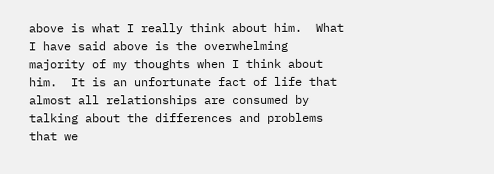above is what I really think about him.  What I have said above is the overwhelming majority of my thoughts when I think about him.  It is an unfortunate fact of life that almost all relationships are consumed by talking about the differences and problems that we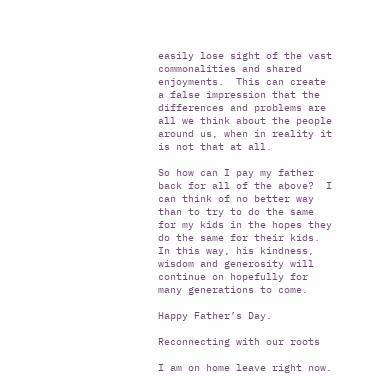easily lose sight of the vast commonalities and shared enjoyments.  This can create a false impression that the differences and problems are all we think about the people around us, when in reality it is not that at all.

So how can I pay my father back for all of the above?  I can think of no better way than to try to do the same for my kids in the hopes they do the same for their kids.  In this way, his kindness, wisdom and generosity will continue on hopefully for many generations to come.

Happy Father’s Day.

Reconnecting with our roots

I am on home leave right now.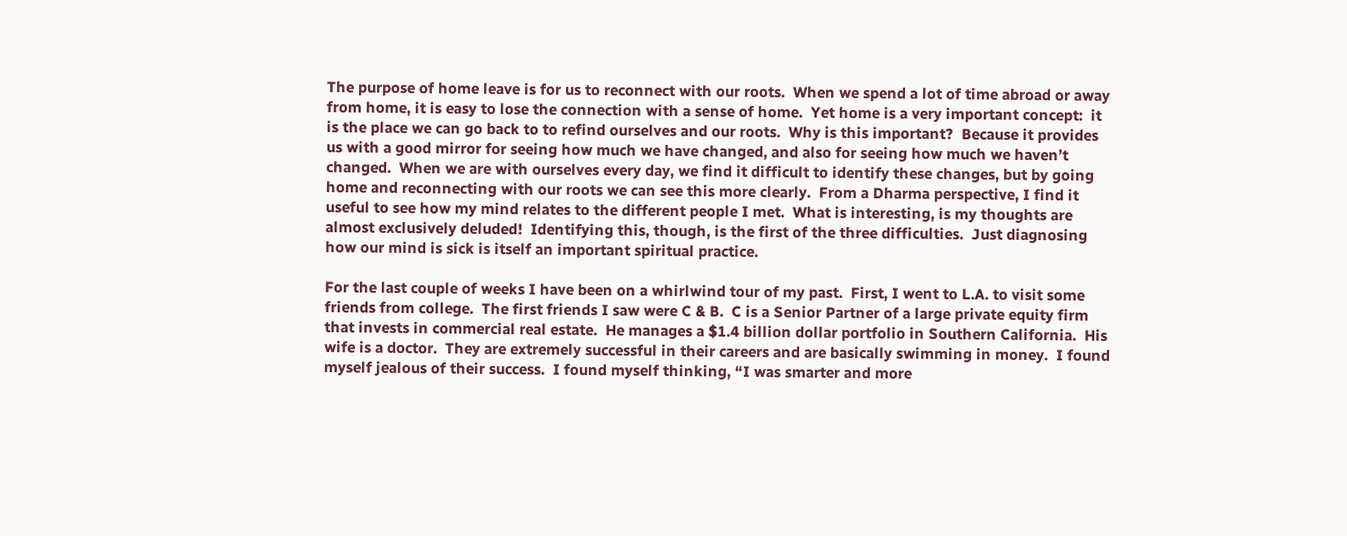The purpose of home leave is for us to reconnect with our roots.  When we spend a lot of time abroad or away from home, it is easy to lose the connection with a sense of home.  Yet home is a very important concept:  it is the place we can go back to to refind ourselves and our roots.  Why is this important?  Because it provides us with a good mirror for seeing how much we have changed, and also for seeing how much we haven’t changed.  When we are with ourselves every day, we find it difficult to identify these changes, but by going home and reconnecting with our roots we can see this more clearly.  From a Dharma perspective, I find it useful to see how my mind relates to the different people I met.  What is interesting, is my thoughts are almost exclusively deluded!  Identifying this, though, is the first of the three difficulties.  Just diagnosing how our mind is sick is itself an important spiritual practice.

For the last couple of weeks I have been on a whirlwind tour of my past.  First, I went to L.A. to visit some friends from college.  The first friends I saw were C & B.  C is a Senior Partner of a large private equity firm that invests in commercial real estate.  He manages a $1.4 billion dollar portfolio in Southern California.  His wife is a doctor.  They are extremely successful in their careers and are basically swimming in money.  I found myself jealous of their success.  I found myself thinking, “I was smarter and more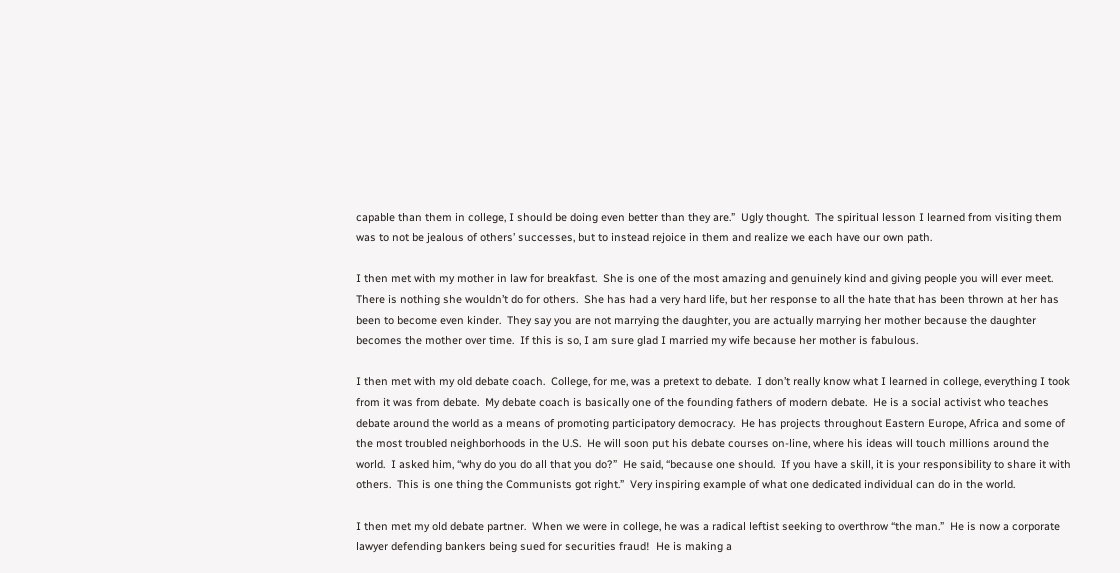capable than them in college, I should be doing even better than they are.”  Ugly thought.  The spiritual lesson I learned from visiting them was to not be jealous of others’ successes, but to instead rejoice in them and realize we each have our own path.

I then met with my mother in law for breakfast.  She is one of the most amazing and genuinely kind and giving people you will ever meet.  There is nothing she wouldn’t do for others.  She has had a very hard life, but her response to all the hate that has been thrown at her has been to become even kinder.  They say you are not marrying the daughter, you are actually marrying her mother because the daughter becomes the mother over time.  If this is so, I am sure glad I married my wife because her mother is fabulous.

I then met with my old debate coach.  College, for me, was a pretext to debate.  I don’t really know what I learned in college, everything I took from it was from debate.  My debate coach is basically one of the founding fathers of modern debate.  He is a social activist who teaches debate around the world as a means of promoting participatory democracy.  He has projects throughout Eastern Europe, Africa and some of the most troubled neighborhoods in the U.S.  He will soon put his debate courses on-line, where his ideas will touch millions around the world.  I asked him, “why do you do all that you do?”  He said, “because one should.  If you have a skill, it is your responsibility to share it with others.  This is one thing the Communists got right.”  Very inspiring example of what one dedicated individual can do in the world.

I then met my old debate partner.  When we were in college, he was a radical leftist seeking to overthrow “the man.”  He is now a corporate lawyer defending bankers being sued for securities fraud!  He is making a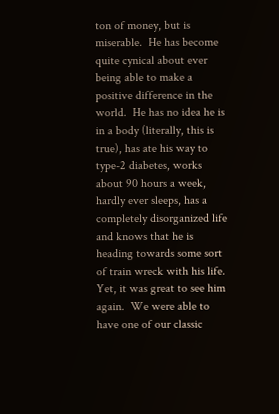ton of money, but is miserable.  He has become quite cynical about ever being able to make a positive difference in the world.  He has no idea he is in a body (literally, this is true), has ate his way to type-2 diabetes, works about 90 hours a week, hardly ever sleeps, has a completely disorganized life and knows that he is heading towards some sort of train wreck with his life.  Yet, it was great to see him again.  We were able to have one of our classic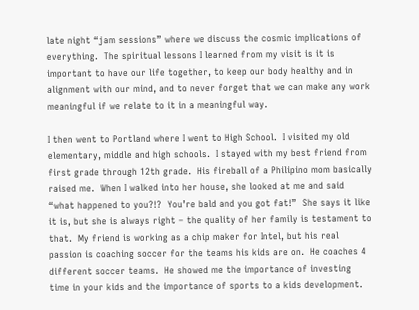late night “jam sessions” where we discuss the cosmic implications of everything.  The spiritual lessons I learned from my visit is it is important to have our life together, to keep our body healthy and in alignment with our mind, and to never forget that we can make any work meaningful if we relate to it in a meaningful way.

I then went to Portland where I went to High School.  I visited my old elementary, middle and high schools.  I stayed with my best friend from first grade through 12th grade.  His fireball of a Philipino mom basically raised me.  When I walked into her house, she looked at me and said “what happened to you?!?  You’re bald and you got fat!”  She says it like it is, but she is always right – the quality of her family is testament to that.  My friend is working as a chip maker for Intel, but his real passion is coaching soccer for the teams his kids are on.  He coaches 4 different soccer teams.  He showed me the importance of investing time in your kids and the importance of sports to a kids development.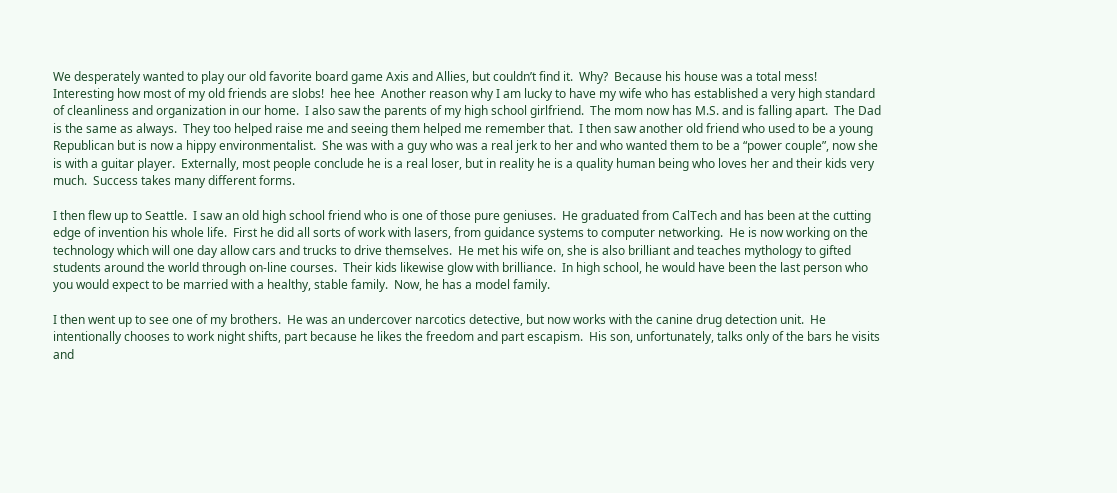We desperately wanted to play our old favorite board game Axis and Allies, but couldn’t find it.  Why?  Because his house was a total mess!  Interesting how most of my old friends are slobs!  hee hee  Another reason why I am lucky to have my wife who has established a very high standard of cleanliness and organization in our home.  I also saw the parents of my high school girlfriend.  The mom now has M.S. and is falling apart.  The Dad is the same as always.  They too helped raise me and seeing them helped me remember that.  I then saw another old friend who used to be a young Republican but is now a hippy environmentalist.  She was with a guy who was a real jerk to her and who wanted them to be a “power couple”, now she is with a guitar player.  Externally, most people conclude he is a real loser, but in reality he is a quality human being who loves her and their kids very much.  Success takes many different forms.

I then flew up to Seattle.  I saw an old high school friend who is one of those pure geniuses.  He graduated from CalTech and has been at the cutting edge of invention his whole life.  First he did all sorts of work with lasers, from guidance systems to computer networking.  He is now working on the technology which will one day allow cars and trucks to drive themselves.  He met his wife on, she is also brilliant and teaches mythology to gifted students around the world through on-line courses.  Their kids likewise glow with brilliance.  In high school, he would have been the last person who you would expect to be married with a healthy, stable family.  Now, he has a model family.

I then went up to see one of my brothers.  He was an undercover narcotics detective, but now works with the canine drug detection unit.  He intentionally chooses to work night shifts, part because he likes the freedom and part escapism.  His son, unfortunately, talks only of the bars he visits and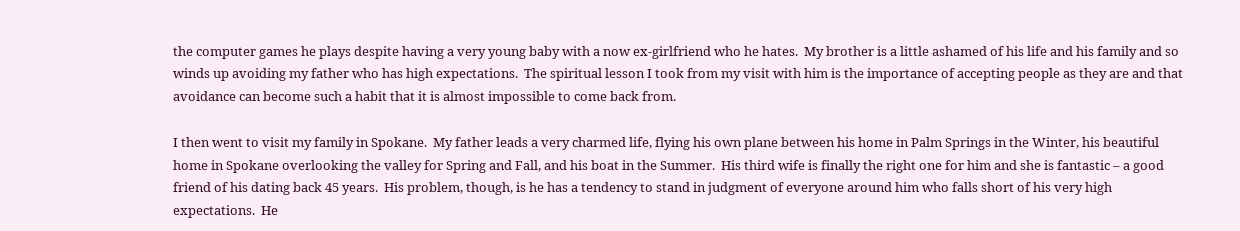the computer games he plays despite having a very young baby with a now ex-girlfriend who he hates.  My brother is a little ashamed of his life and his family and so winds up avoiding my father who has high expectations.  The spiritual lesson I took from my visit with him is the importance of accepting people as they are and that avoidance can become such a habit that it is almost impossible to come back from.

I then went to visit my family in Spokane.  My father leads a very charmed life, flying his own plane between his home in Palm Springs in the Winter, his beautiful home in Spokane overlooking the valley for Spring and Fall, and his boat in the Summer.  His third wife is finally the right one for him and she is fantastic – a good friend of his dating back 45 years.  His problem, though, is he has a tendency to stand in judgment of everyone around him who falls short of his very high expectations.  He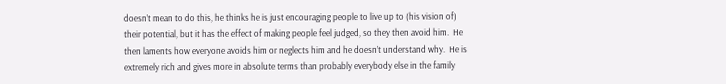doesn’t mean to do this, he thinks he is just encouraging people to live up to (his vision of) their potential, but it has the effect of making people feel judged, so they then avoid him.  He then laments how everyone avoids him or neglects him and he doesn’t understand why.  He is extremely rich and gives more in absolute terms than probably everybody else in the family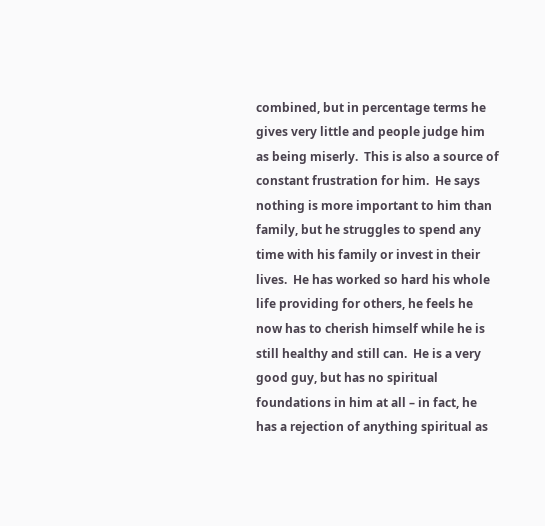combined, but in percentage terms he gives very little and people judge him as being miserly.  This is also a source of constant frustration for him.  He says nothing is more important to him than family, but he struggles to spend any time with his family or invest in their lives.  He has worked so hard his whole life providing for others, he feels he now has to cherish himself while he is still healthy and still can.  He is a very good guy, but has no spiritual foundations in him at all – in fact, he has a rejection of anything spiritual as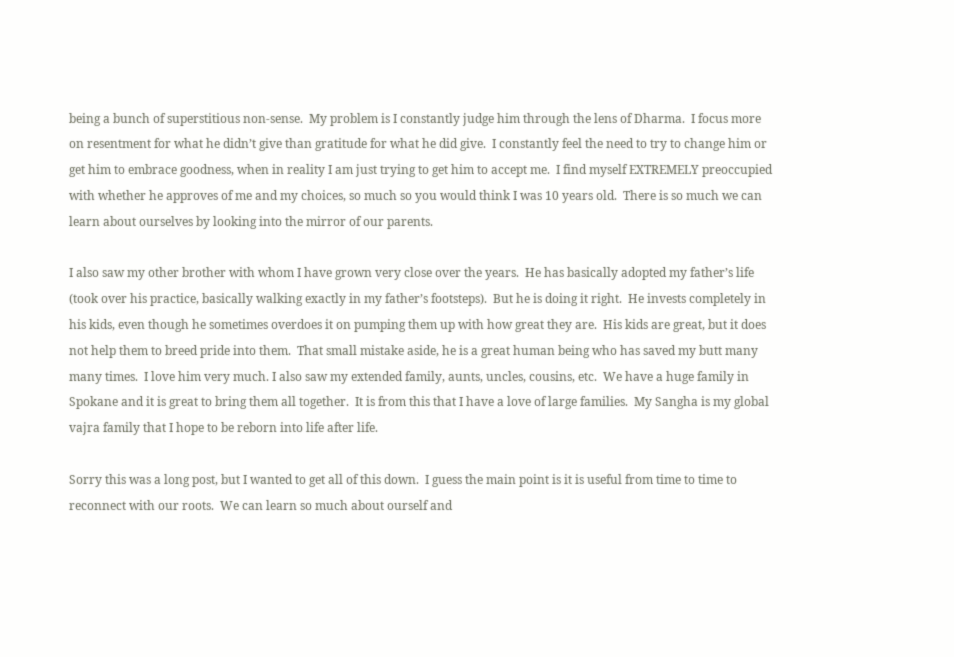being a bunch of superstitious non-sense.  My problem is I constantly judge him through the lens of Dharma.  I focus more on resentment for what he didn’t give than gratitude for what he did give.  I constantly feel the need to try to change him or get him to embrace goodness, when in reality I am just trying to get him to accept me.  I find myself EXTREMELY preoccupied with whether he approves of me and my choices, so much so you would think I was 10 years old.  There is so much we can learn about ourselves by looking into the mirror of our parents.

I also saw my other brother with whom I have grown very close over the years.  He has basically adopted my father’s life (took over his practice, basically walking exactly in my father’s footsteps).  But he is doing it right.  He invests completely in his kids, even though he sometimes overdoes it on pumping them up with how great they are.  His kids are great, but it does not help them to breed pride into them.  That small mistake aside, he is a great human being who has saved my butt many many times.  I love him very much. I also saw my extended family, aunts, uncles, cousins, etc.  We have a huge family in Spokane and it is great to bring them all together.  It is from this that I have a love of large families.  My Sangha is my global vajra family that I hope to be reborn into life after life.

Sorry this was a long post, but I wanted to get all of this down.  I guess the main point is it is useful from time to time to reconnect with our roots.  We can learn so much about ourself and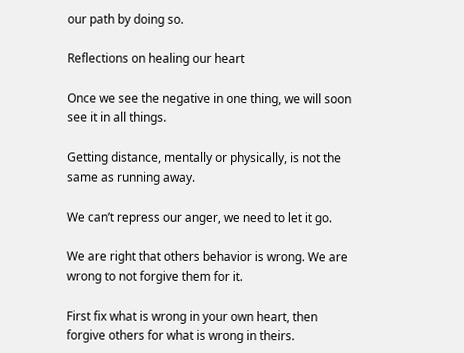our path by doing so.

Reflections on healing our heart

Once we see the negative in one thing, we will soon see it in all things.

Getting distance, mentally or physically, is not the same as running away.

We can’t repress our anger, we need to let it go.

We are right that others behavior is wrong. We are wrong to not forgive them for it.

First fix what is wrong in your own heart, then forgive others for what is wrong in theirs.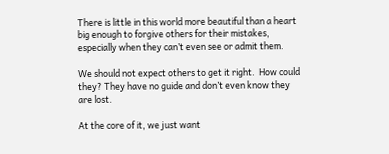There is little in this world more beautiful than a heart big enough to forgive others for their mistakes, especially when they can’t even see or admit them.

We should not expect others to get it right.  How could they? They have no guide and don’t even know they are lost.

At the core of it, we just want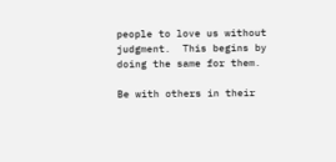people to love us without judgment.  This begins by doing the same for them.

Be with others in their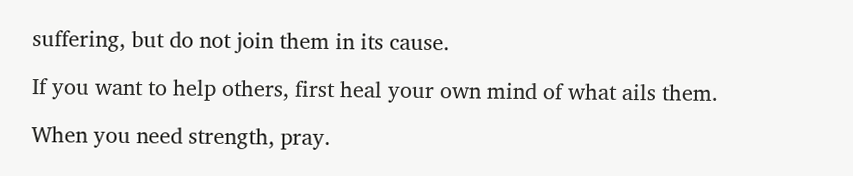suffering, but do not join them in its cause.

If you want to help others, first heal your own mind of what ails them.

When you need strength, pray.